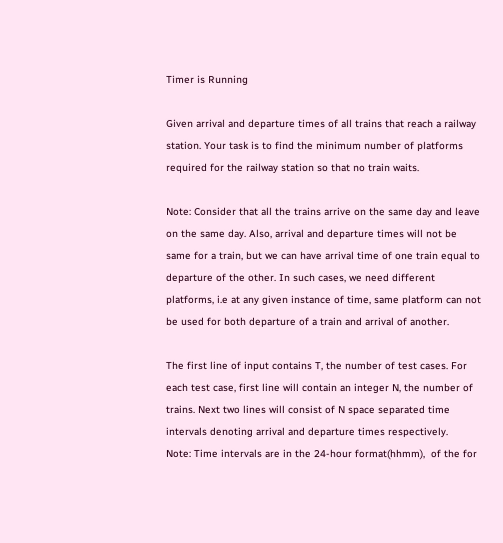Timer is Running

Given arrival and departure times of all trains that reach a railway station. Your task is to find the minimum number of platforms required for the railway station so that no train waits.

Note: Consider that all the trains arrive on the same day and leave on the same day. Also, arrival and departure times will not be same for a train, but we can have arrival time of one train equal to departure of the other. In such cases, we need different platforms, i.e at any given instance of time, same platform can not be used for both departure of a train and arrival of another.

The first line of input contains T, the number of test cases. For each test case, first line will contain an integer N, the number of trains. Next two lines will consist of N space separated time intervals denoting arrival and departure times respectively.
Note: Time intervals are in the 24-hour format(hhmm),  of the for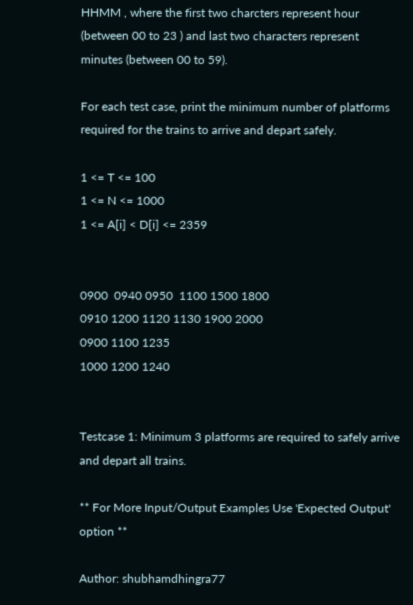HHMM , where the first two charcters represent hour (between 00 to 23 ) and last two characters represent minutes (between 00 to 59).

For each test case, print the minimum number of platforms required for the trains to arrive and depart safely.

1 <= T <= 100
1 <= N <= 1000
1 <= A[i] < D[i] <= 2359


0900  0940 0950  1100 1500 1800
0910 1200 1120 1130 1900 2000
0900 1100 1235
1000 1200 1240


Testcase 1: Minimum 3 platforms are required to safely arrive and depart all trains.

** For More Input/Output Examples Use 'Expected Output' option **

Author: shubhamdhingra77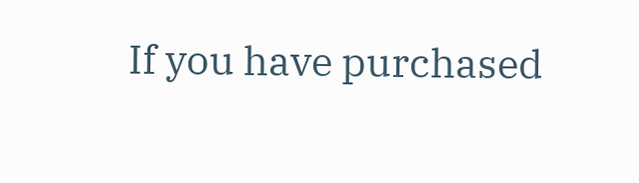If you have purchased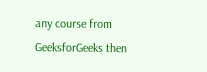any course from GeeksforGeeks then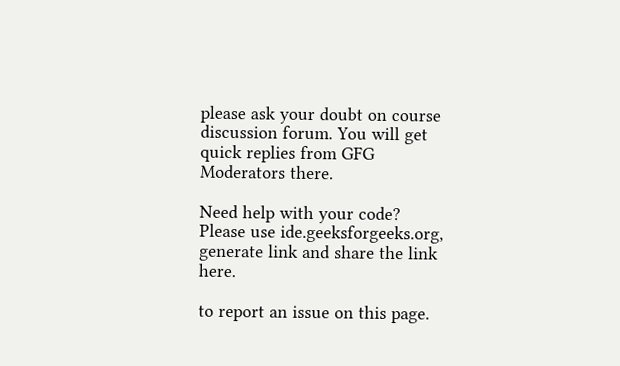please ask your doubt on course discussion forum. You will get quick replies from GFG Moderators there.

Need help with your code? Please use ide.geeksforgeeks.org, generate link and share the link here.

to report an issue on this page.